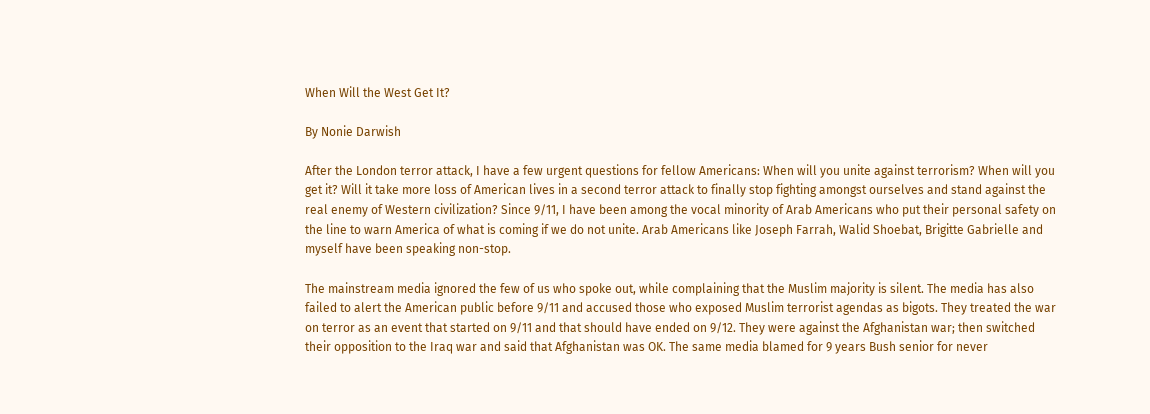When Will the West Get It?

By Nonie Darwish

After the London terror attack, I have a few urgent questions for fellow Americans: When will you unite against terrorism? When will you get it? Will it take more loss of American lives in a second terror attack to finally stop fighting amongst ourselves and stand against the real enemy of Western civilization? Since 9/11, I have been among the vocal minority of Arab Americans who put their personal safety on the line to warn America of what is coming if we do not unite. Arab Americans like Joseph Farrah, Walid Shoebat, Brigitte Gabrielle and myself have been speaking non-stop.

The mainstream media ignored the few of us who spoke out, while complaining that the Muslim majority is silent. The media has also failed to alert the American public before 9/11 and accused those who exposed Muslim terrorist agendas as bigots. They treated the war on terror as an event that started on 9/11 and that should have ended on 9/12. They were against the Afghanistan war; then switched their opposition to the Iraq war and said that Afghanistan was OK. The same media blamed for 9 years Bush senior for never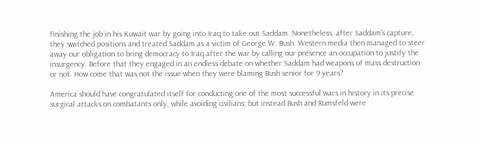finishing the job in his Kuwait war by going into Iraq to take out Saddam. Nonetheless, after Saddam's capture, they switched positions and treated Saddam as a victim of George W. Bush. Western media then managed to steer away our obligation to bring democracy to Iraq after the war by calling our presence an occupation to justify the insurgency. Before that they engaged in an endless debate on whether Saddam had weapons of mass destruction or not. How come that was not the issue when they were blaming Bush senior for 9 years?

America should have congratulated itself for conducting one of the most successful wars in history in its precise surgical attacks on combatants only, while avoiding civilians; but instead Bush and Rumsfeld were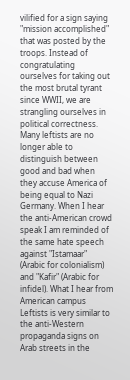vilified for a sign saying "mission accomplished" that was posted by the troops. Instead of congratulating ourselves for taking out the most brutal tyrant since WWII, we are strangling ourselves in political correctness. Many leftists are no longer able to distinguish between good and bad when they accuse America of being equal to Nazi Germany. When I hear the anti-American crowd speak I am reminded of the same hate speech against "Istamaar" (Arabic for colonialism) and "Kafir" (Arabic for infidel). What I hear from American campus Leftists is very similar to the anti-Western propaganda signs on Arab streets in the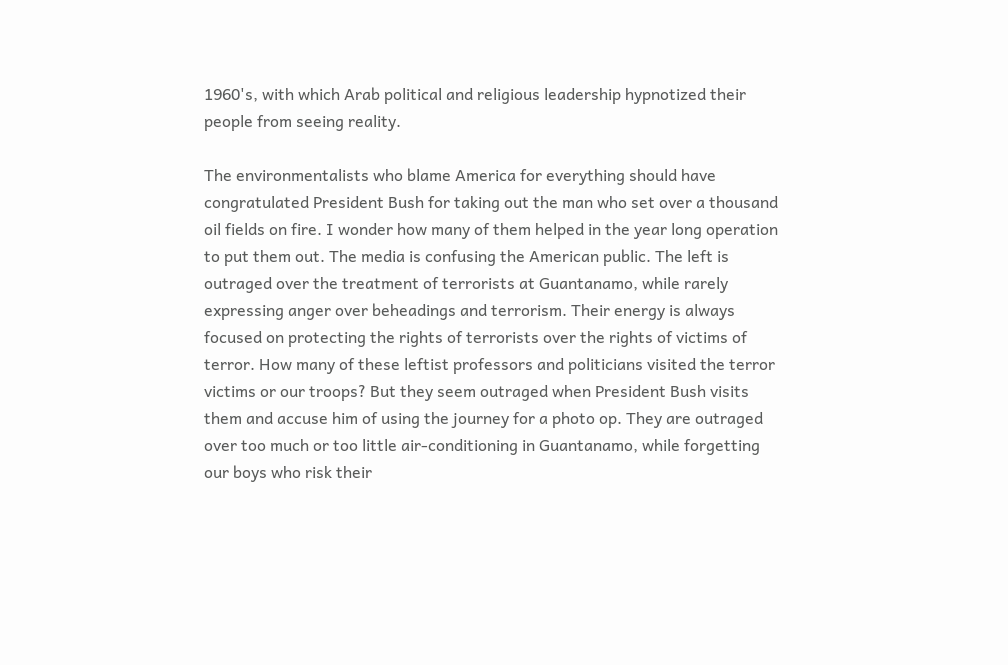1960's, with which Arab political and religious leadership hypnotized their people from seeing reality.

The environmentalists who blame America for everything should have congratulated President Bush for taking out the man who set over a thousand oil fields on fire. I wonder how many of them helped in the year long operation to put them out. The media is confusing the American public. The left is outraged over the treatment of terrorists at Guantanamo, while rarely expressing anger over beheadings and terrorism. Their energy is always focused on protecting the rights of terrorists over the rights of victims of terror. How many of these leftist professors and politicians visited the terror victims or our troops? But they seem outraged when President Bush visits them and accuse him of using the journey for a photo op. They are outraged over too much or too little air-conditioning in Guantanamo, while forgetting our boys who risk their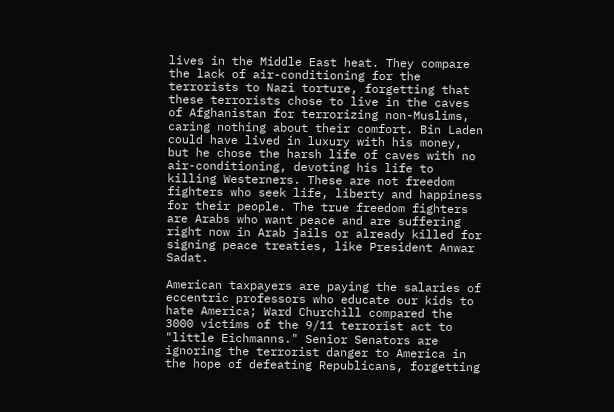lives in the Middle East heat. They compare the lack of air-conditioning for the terrorists to Nazi torture, forgetting that these terrorists chose to live in the caves of Afghanistan for terrorizing non-Muslims, caring nothing about their comfort. Bin Laden could have lived in luxury with his money, but he chose the harsh life of caves with no air-conditioning, devoting his life to killing Westerners. These are not freedom fighters who seek life, liberty and happiness for their people. The true freedom fighters are Arabs who want peace and are suffering right now in Arab jails or already killed for signing peace treaties, like President Anwar Sadat.

American taxpayers are paying the salaries of eccentric professors who educate our kids to hate America; Ward Churchill compared the 3000 victims of the 9/11 terrorist act to "little Eichmanns." Senior Senators are ignoring the terrorist danger to America in the hope of defeating Republicans, forgetting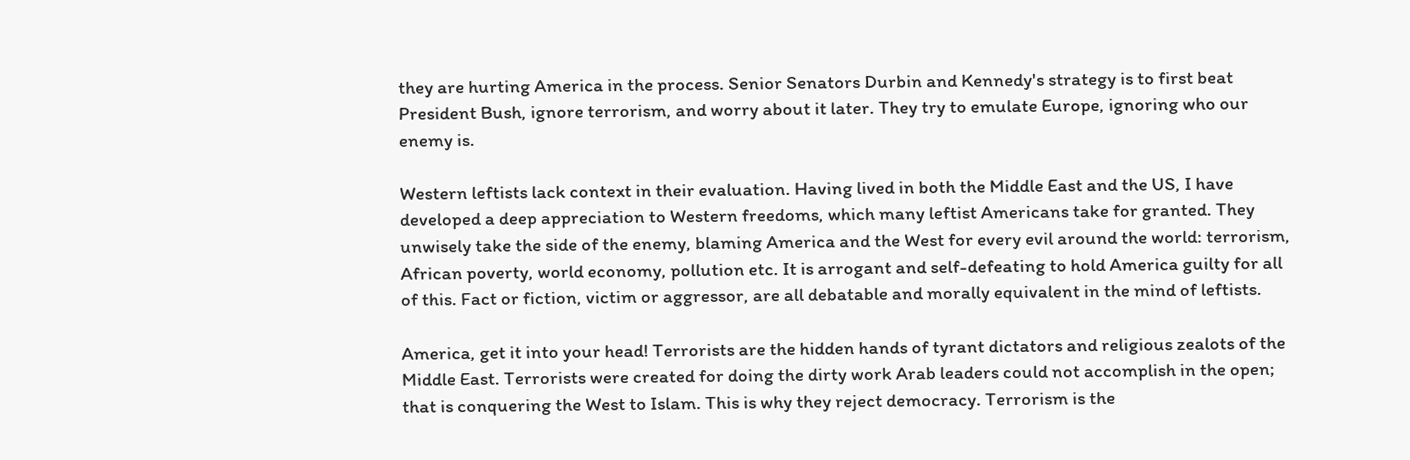they are hurting America in the process. Senior Senators Durbin and Kennedy's strategy is to first beat President Bush, ignore terrorism, and worry about it later. They try to emulate Europe, ignoring who our enemy is.

Western leftists lack context in their evaluation. Having lived in both the Middle East and the US, I have developed a deep appreciation to Western freedoms, which many leftist Americans take for granted. They unwisely take the side of the enemy, blaming America and the West for every evil around the world: terrorism, African poverty, world economy, pollution etc. It is arrogant and self-defeating to hold America guilty for all of this. Fact or fiction, victim or aggressor, are all debatable and morally equivalent in the mind of leftists.

America, get it into your head! Terrorists are the hidden hands of tyrant dictators and religious zealots of the Middle East. Terrorists were created for doing the dirty work Arab leaders could not accomplish in the open; that is conquering the West to Islam. This is why they reject democracy. Terrorism is the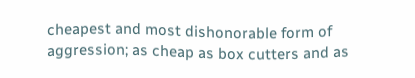cheapest and most dishonorable form of aggression; as cheap as box cutters and as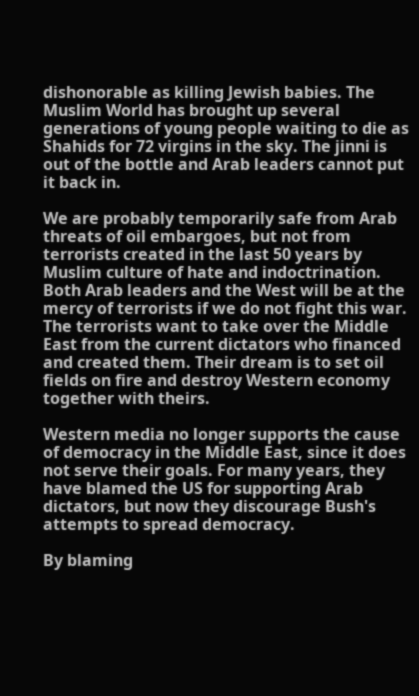dishonorable as killing Jewish babies. The Muslim World has brought up several generations of young people waiting to die as Shahids for 72 virgins in the sky. The jinni is out of the bottle and Arab leaders cannot put it back in.

We are probably temporarily safe from Arab threats of oil embargoes, but not from terrorists created in the last 50 years by Muslim culture of hate and indoctrination. Both Arab leaders and the West will be at the mercy of terrorists if we do not fight this war. The terrorists want to take over the Middle East from the current dictators who financed and created them. Their dream is to set oil fields on fire and destroy Western economy together with theirs.

Western media no longer supports the cause of democracy in the Middle East, since it does not serve their goals. For many years, they have blamed the US for supporting Arab dictators, but now they discourage Bush's attempts to spread democracy.

By blaming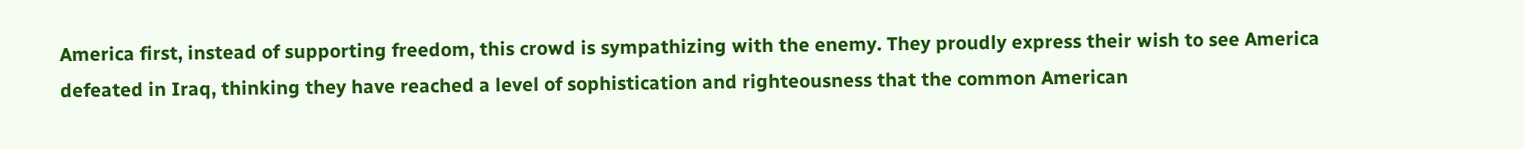America first, instead of supporting freedom, this crowd is sympathizing with the enemy. They proudly express their wish to see America defeated in Iraq, thinking they have reached a level of sophistication and righteousness that the common American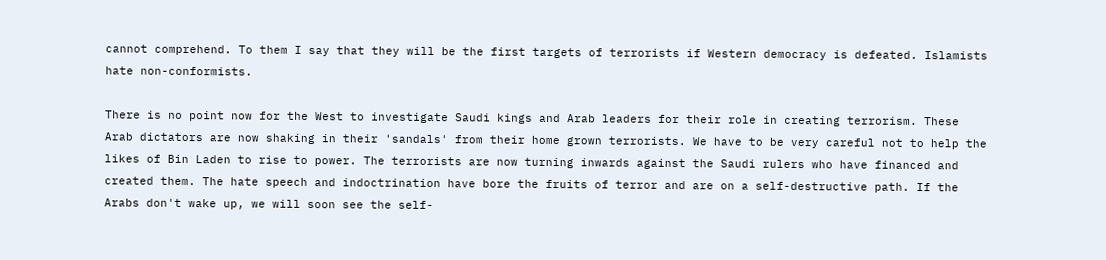cannot comprehend. To them I say that they will be the first targets of terrorists if Western democracy is defeated. Islamists hate non-conformists.

There is no point now for the West to investigate Saudi kings and Arab leaders for their role in creating terrorism. These Arab dictators are now shaking in their 'sandals' from their home grown terrorists. We have to be very careful not to help the likes of Bin Laden to rise to power. The terrorists are now turning inwards against the Saudi rulers who have financed and created them. The hate speech and indoctrination have bore the fruits of terror and are on a self-destructive path. If the Arabs don't wake up, we will soon see the self-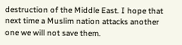destruction of the Middle East. I hope that next time a Muslim nation attacks another one we will not save them.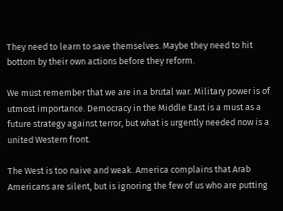They need to learn to save themselves. Maybe they need to hit bottom by their own actions before they reform.

We must remember that we are in a brutal war. Military power is of utmost importance. Democracy in the Middle East is a must as a future strategy against terror, but what is urgently needed now is a united Western front.

The West is too naive and weak. America complains that Arab Americans are silent, but is ignoring the few of us who are putting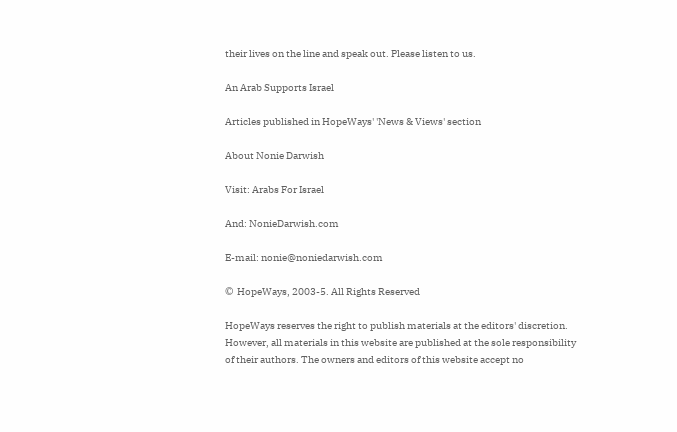their lives on the line and speak out. Please listen to us.

An Arab Supports Israel

Articles published in HopeWays' 'News & Views' section

About Nonie Darwish

Visit: Arabs For Israel

And: NonieDarwish.com

E-mail: nonie@noniedarwish.com

©  HopeWays, 2003-5. All Rights Reserved

HopeWays reserves the right to publish materials at the editors' discretion. However, all materials in this website are published at the sole responsibility of their authors. The owners and editors of this website accept no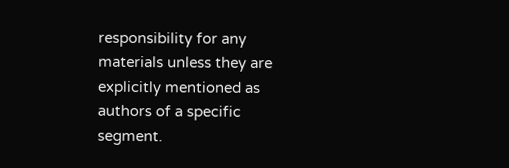responsibility for any materials unless they are explicitly mentioned as authors of a specific segment.